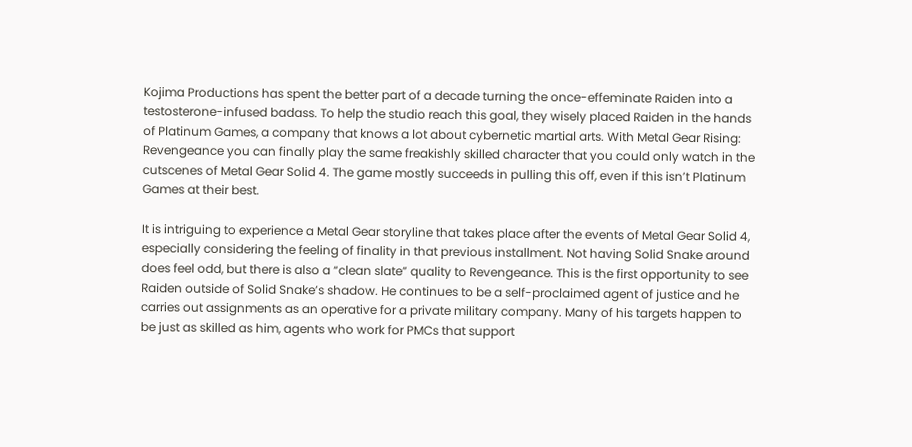Kojima Productions has spent the better part of a decade turning the once-effeminate Raiden into a testosterone-infused badass. To help the studio reach this goal, they wisely placed Raiden in the hands of Platinum Games, a company that knows a lot about cybernetic martial arts. With Metal Gear Rising: Revengeance you can finally play the same freakishly skilled character that you could only watch in the cutscenes of Metal Gear Solid 4. The game mostly succeeds in pulling this off, even if this isn’t Platinum Games at their best.

It is intriguing to experience a Metal Gear storyline that takes place after the events of Metal Gear Solid 4, especially considering the feeling of finality in that previous installment. Not having Solid Snake around does feel odd, but there is also a “clean slate” quality to Revengeance. This is the first opportunity to see Raiden outside of Solid Snake’s shadow. He continues to be a self-proclaimed agent of justice and he carries out assignments as an operative for a private military company. Many of his targets happen to be just as skilled as him, agents who work for PMCs that support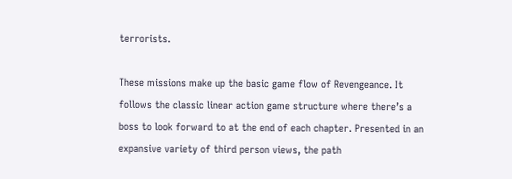terrorists.

These missions make up the basic game flow of Revengeance. It follows the classic linear action game structure where there’s a boss to look forward to at the end of each chapter. Presented in an expansive variety of third person views, the path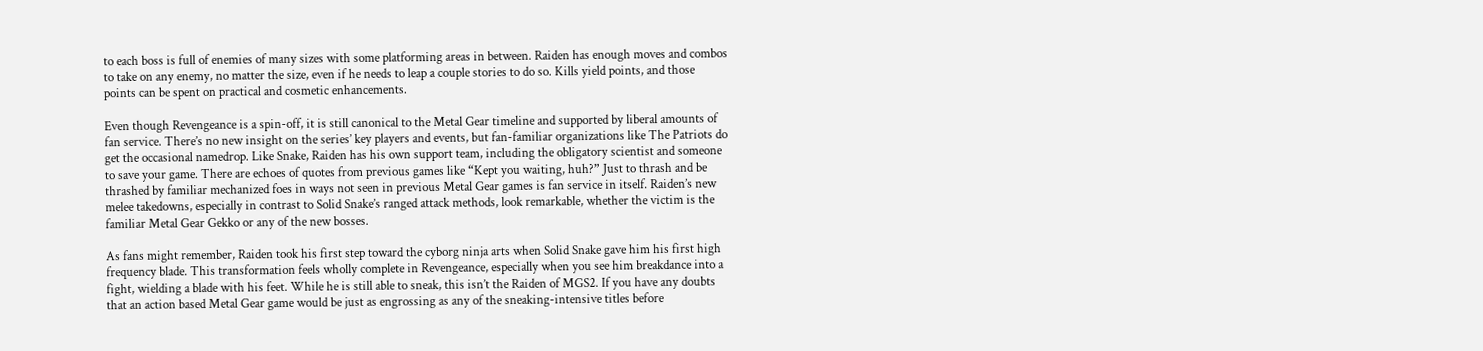to each boss is full of enemies of many sizes with some platforming areas in between. Raiden has enough moves and combos to take on any enemy, no matter the size, even if he needs to leap a couple stories to do so. Kills yield points, and those points can be spent on practical and cosmetic enhancements.

Even though Revengeance is a spin-off, it is still canonical to the Metal Gear timeline and supported by liberal amounts of fan service. There’s no new insight on the series’ key players and events, but fan-familiar organizations like The Patriots do get the occasional namedrop. Like Snake, Raiden has his own support team, including the obligatory scientist and someone to save your game. There are echoes of quotes from previous games like “Kept you waiting, huh?” Just to thrash and be thrashed by familiar mechanized foes in ways not seen in previous Metal Gear games is fan service in itself. Raiden’s new melee takedowns, especially in contrast to Solid Snake’s ranged attack methods, look remarkable, whether the victim is the familiar Metal Gear Gekko or any of the new bosses.

As fans might remember, Raiden took his first step toward the cyborg ninja arts when Solid Snake gave him his first high frequency blade. This transformation feels wholly complete in Revengeance, especially when you see him breakdance into a fight, wielding a blade with his feet. While he is still able to sneak, this isn’t the Raiden of MGS2. If you have any doubts that an action based Metal Gear game would be just as engrossing as any of the sneaking-intensive titles before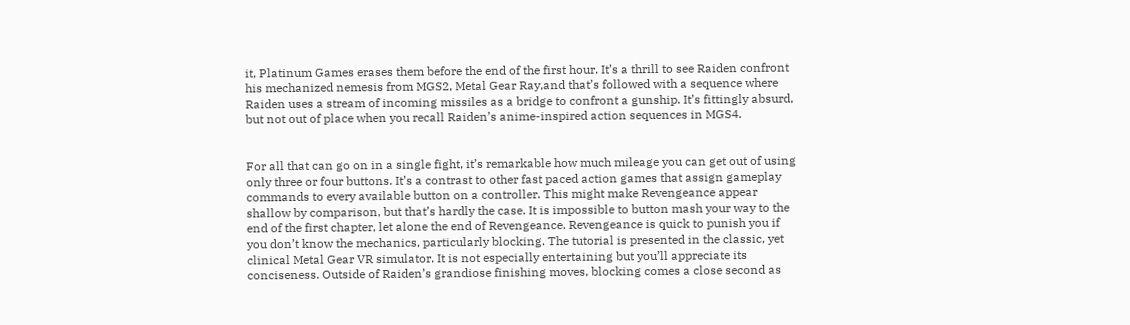it, Platinum Games erases them before the end of the first hour. It’s a thrill to see Raiden confront his mechanized nemesis from MGS2, Metal Gear Ray,and that’s followed with a sequence where Raiden uses a stream of incoming missiles as a bridge to confront a gunship. It’s fittingly absurd, but not out of place when you recall Raiden’s anime-inspired action sequences in MGS4.


For all that can go on in a single fight, it’s remarkable how much mileage you can get out of using only three or four buttons. It’s a contrast to other fast paced action games that assign gameplay commands to every available button on a controller. This might make Revengeance appear shallow by comparison, but that’s hardly the case. It is impossible to button mash your way to the end of the first chapter, let alone the end of Revengeance. Revengeance is quick to punish you if you don’t know the mechanics, particularly blocking. The tutorial is presented in the classic, yet clinical Metal Gear VR simulator. It is not especially entertaining but you’ll appreciate its conciseness. Outside of Raiden’s grandiose finishing moves, blocking comes a close second as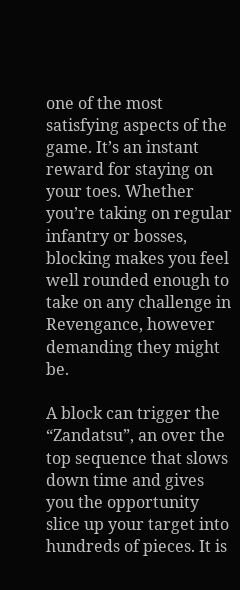one of the most satisfying aspects of the game. It’s an instant reward for staying on your toes. Whether you’re taking on regular infantry or bosses, blocking makes you feel well rounded enough to take on any challenge in Revengance, however demanding they might be.

A block can trigger the “Zandatsu”, an over the top sequence that slows down time and gives you the opportunity slice up your target into hundreds of pieces. It is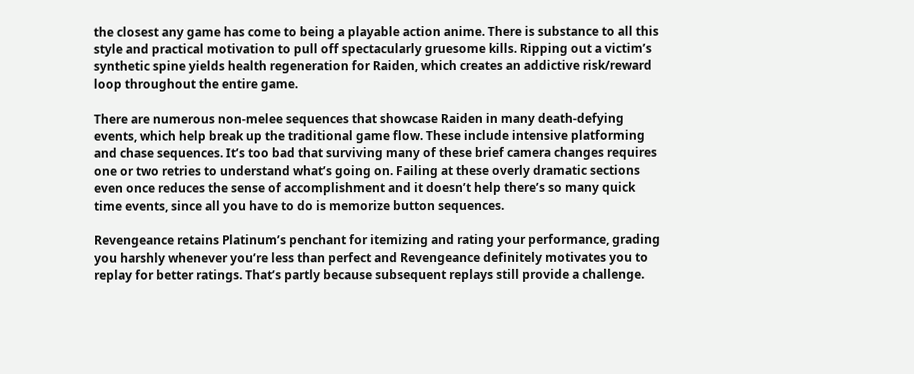the closest any game has come to being a playable action anime. There is substance to all this style and practical motivation to pull off spectacularly gruesome kills. Ripping out a victim’s synthetic spine yields health regeneration for Raiden, which creates an addictive risk/reward loop throughout the entire game.

There are numerous non-melee sequences that showcase Raiden in many death-defying events, which help break up the traditional game flow. These include intensive platforming and chase sequences. It’s too bad that surviving many of these brief camera changes requires one or two retries to understand what’s going on. Failing at these overly dramatic sections even once reduces the sense of accomplishment and it doesn’t help there’s so many quick time events, since all you have to do is memorize button sequences.

Revengeance retains Platinum’s penchant for itemizing and rating your performance, grading you harshly whenever you’re less than perfect and Revengeance definitely motivates you to replay for better ratings. That’s partly because subsequent replays still provide a challenge.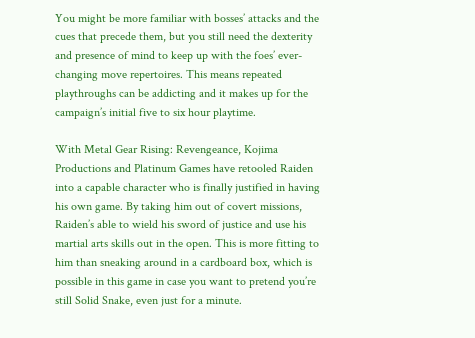You might be more familiar with bosses’ attacks and the cues that precede them, but you still need the dexterity and presence of mind to keep up with the foes’ ever-changing move repertoires. This means repeated playthroughs can be addicting and it makes up for the campaign’s initial five to six hour playtime.

With Metal Gear Rising: Revengeance, Kojima Productions and Platinum Games have retooled Raiden into a capable character who is finally justified in having his own game. By taking him out of covert missions, Raiden’s able to wield his sword of justice and use his martial arts skills out in the open. This is more fitting to him than sneaking around in a cardboard box, which is possible in this game in case you want to pretend you’re still Solid Snake, even just for a minute.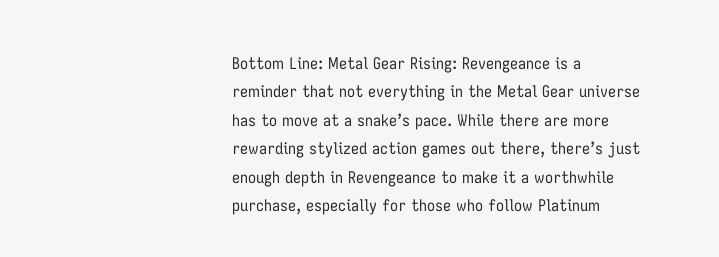Bottom Line: Metal Gear Rising: Revengeance is a reminder that not everything in the Metal Gear universe has to move at a snake’s pace. While there are more rewarding stylized action games out there, there’s just enough depth in Revengeance to make it a worthwhile purchase, especially for those who follow Platinum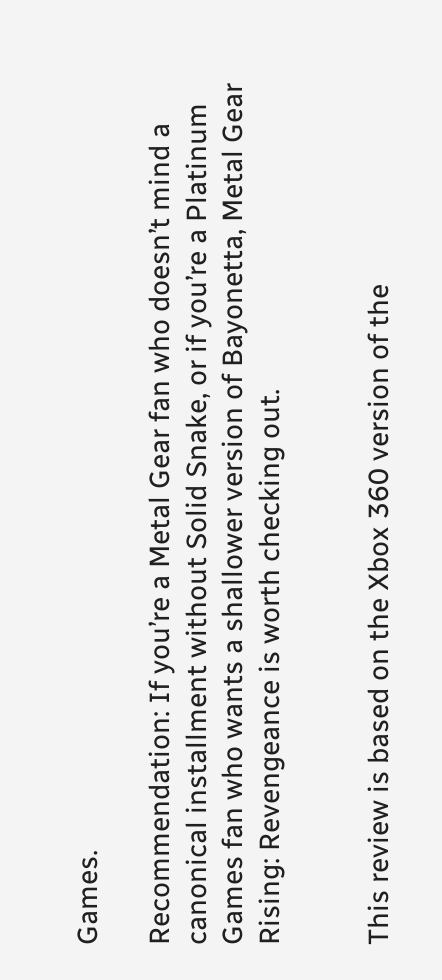Games.

Recommendation: If you’re a Metal Gear fan who doesn’t mind a canonical installment without Solid Snake, or if you’re a Platinum Games fan who wants a shallower version of Bayonetta, Metal Gear Rising: Revengeance is worth checking out.


This review is based on the Xbox 360 version of the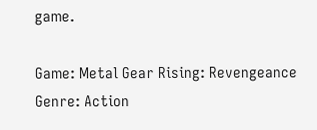game.

Game: Metal Gear Rising: Revengeance
Genre: Action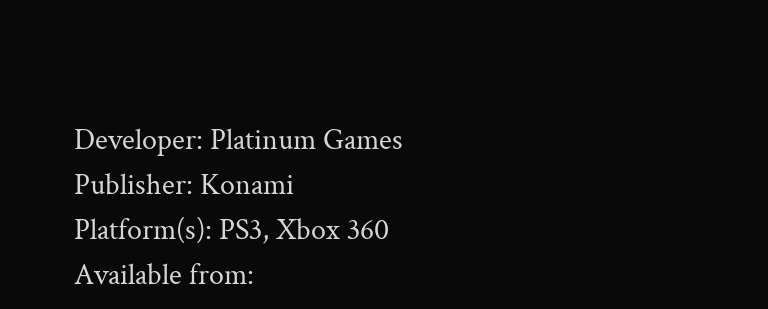Developer: Platinum Games
Publisher: Konami
Platform(s): PS3, Xbox 360
Available from: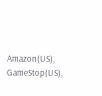Amazon(US), GameStop(US),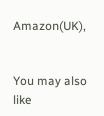Amazon(UK),


You may also like